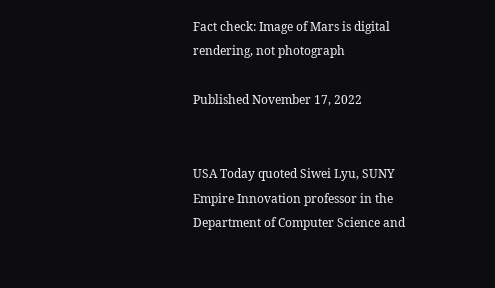Fact check: Image of Mars is digital rendering, not photograph

Published November 17, 2022


USA Today quoted Siwei Lyu, SUNY Empire Innovation professor in the Department of Computer Science and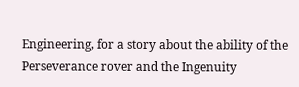Engineering, for a story about the ability of the Perseverance rover and the Ingenuity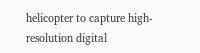helicopter to capture high-resolution digital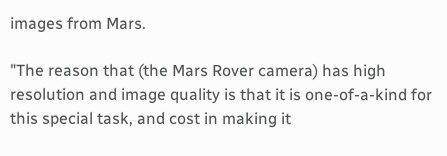images from Mars.

"The reason that (the Mars Rover camera) has high resolution and image quality is that it is one-of-a-kind for this special task, and cost in making it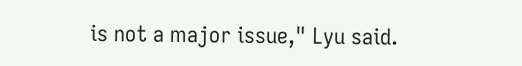is not a major issue," Lyu said.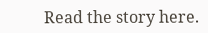Read the story here.